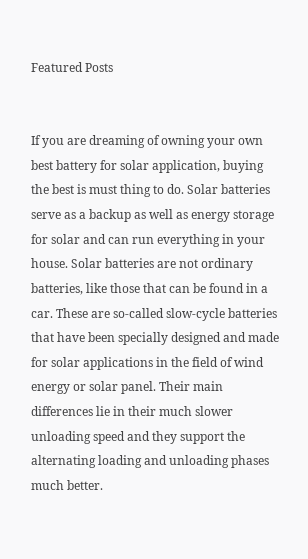Featured Posts


If you are dreaming of owning your own best battery for solar application, buying the best is must thing to do. Solar batteries serve as a backup as well as energy storage for solar and can run everything in your house. Solar batteries are not ordinary batteries, like those that can be found in a car. These are so-called slow-cycle batteries that have been specially designed and made for solar applications in the field of wind energy or solar panel. Their main differences lie in their much slower unloading speed and they support the alternating loading and unloading phases much better.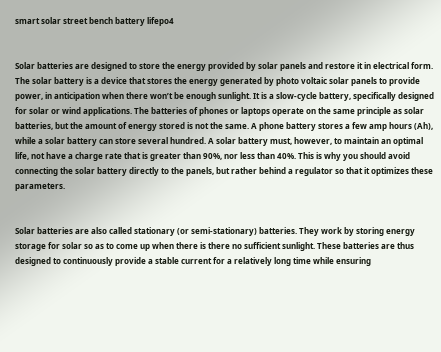smart solar street bench battery lifepo4


Solar batteries are designed to store the energy provided by solar panels and restore it in electrical form. The solar battery is a device that stores the energy generated by photo voltaic solar panels to provide power, in anticipation when there won’t be enough sunlight. It is a slow-cycle battery, specifically designed for solar or wind applications. The batteries of phones or laptops operate on the same principle as solar batteries, but the amount of energy stored is not the same. A phone battery stores a few amp hours (Ah), while a solar battery can store several hundred. A solar battery must, however, to maintain an optimal life, not have a charge rate that is greater than 90%, nor less than 40%. This is why you should avoid connecting the solar battery directly to the panels, but rather behind a regulator so that it optimizes these parameters.


Solar batteries are also called stationary (or semi-stationary) batteries. They work by storing energy storage for solar so as to come up when there is there no sufficient sunlight. These batteries are thus designed to continuously provide a stable current for a relatively long time while ensuring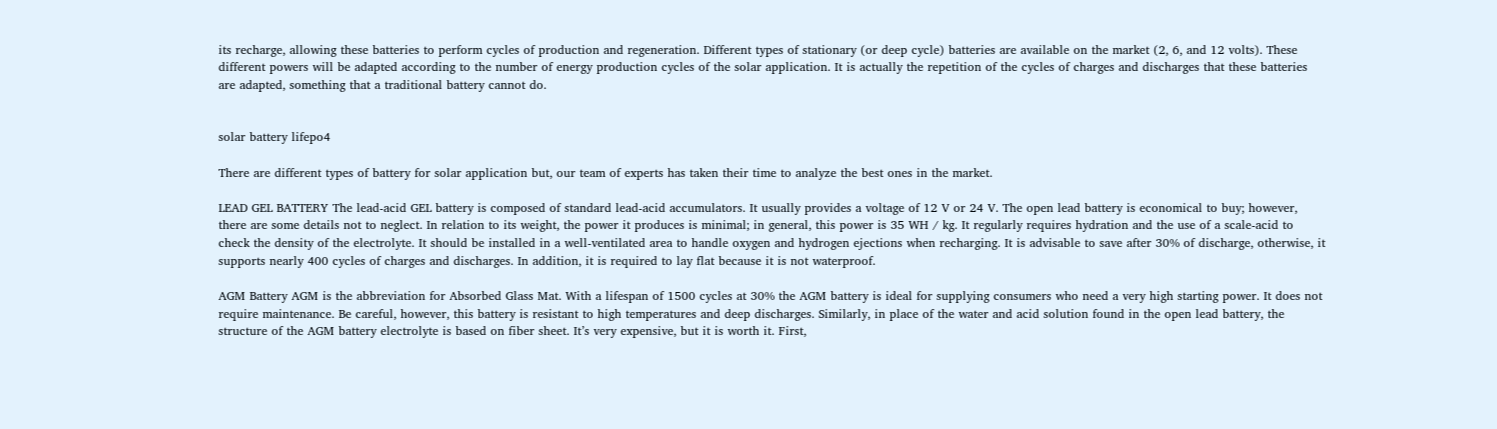its recharge, allowing these batteries to perform cycles of production and regeneration. Different types of stationary (or deep cycle) batteries are available on the market (2, 6, and 12 volts). These different powers will be adapted according to the number of energy production cycles of the solar application. It is actually the repetition of the cycles of charges and discharges that these batteries are adapted, something that a traditional battery cannot do.


solar battery lifepo4

There are different types of battery for solar application but, our team of experts has taken their time to analyze the best ones in the market.

LEAD GEL BATTERY The lead-acid GEL battery is composed of standard lead-acid accumulators. It usually provides a voltage of 12 V or 24 V. The open lead battery is economical to buy; however, there are some details not to neglect. In relation to its weight, the power it produces is minimal; in general, this power is 35 WH / kg. It regularly requires hydration and the use of a scale-acid to check the density of the electrolyte. It should be installed in a well-ventilated area to handle oxygen and hydrogen ejections when recharging. It is advisable to save after 30% of discharge, otherwise, it supports nearly 400 cycles of charges and discharges. In addition, it is required to lay flat because it is not waterproof.

AGM Battery AGM is the abbreviation for Absorbed Glass Mat. With a lifespan of 1500 cycles at 30% the AGM battery is ideal for supplying consumers who need a very high starting power. It does not require maintenance. Be careful, however, this battery is resistant to high temperatures and deep discharges. Similarly, in place of the water and acid solution found in the open lead battery, the structure of the AGM battery electrolyte is based on fiber sheet. It’s very expensive, but it is worth it. First,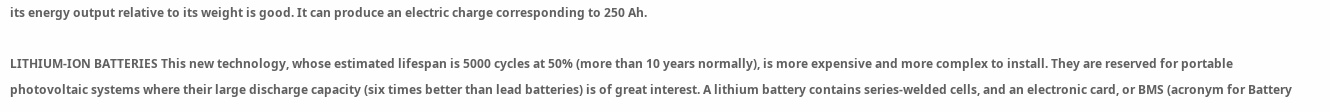its energy output relative to its weight is good. It can produce an electric charge corresponding to 250 Ah.

LITHIUM-ION BATTERIES This new technology, whose estimated lifespan is 5000 cycles at 50% (more than 10 years normally), is more expensive and more complex to install. They are reserved for portable photovoltaic systems where their large discharge capacity (six times better than lead batteries) is of great interest. A lithium battery contains series-welded cells, and an electronic card, or BMS (acronym for Battery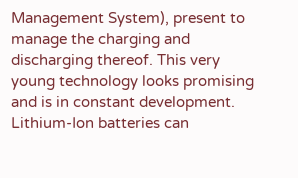Management System), present to manage the charging and discharging thereof. This very young technology looks promising and is in constant development. Lithium-Ion batteries can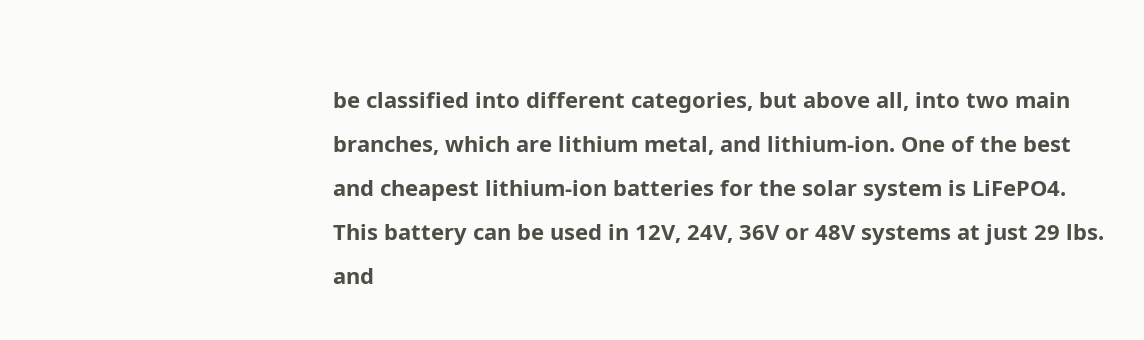be classified into different categories, but above all, into two main branches, which are lithium metal, and lithium-ion. One of the best and cheapest lithium-ion batteries for the solar system is LiFePO4. This battery can be used in 12V, 24V, 36V or 48V systems at just 29 lbs. and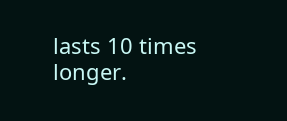lasts 10 times longer.